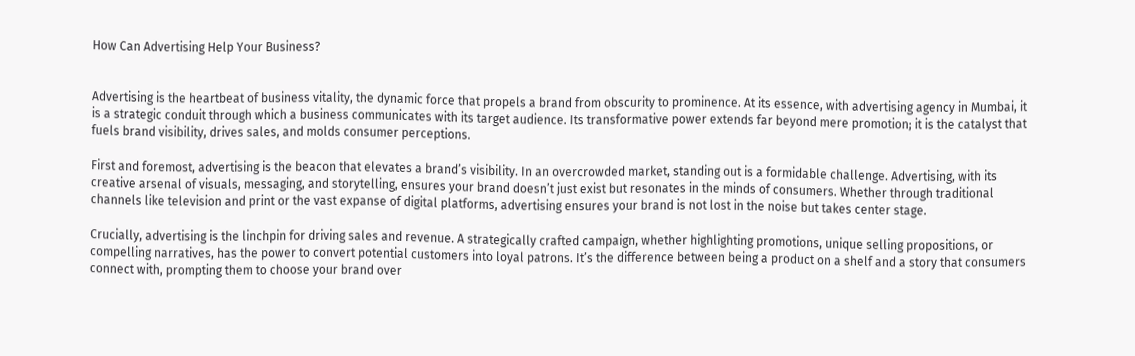How Can Advertising Help Your Business?


Advertising is the heartbeat of business vitality, the dynamic force that propels a brand from obscurity to prominence. At its essence, with advertising agency in Mumbai, it is a strategic conduit through which a business communicates with its target audience. Its transformative power extends far beyond mere promotion; it is the catalyst that fuels brand visibility, drives sales, and molds consumer perceptions.

First and foremost, advertising is the beacon that elevates a brand’s visibility. In an overcrowded market, standing out is a formidable challenge. Advertising, with its creative arsenal of visuals, messaging, and storytelling, ensures your brand doesn’t just exist but resonates in the minds of consumers. Whether through traditional channels like television and print or the vast expanse of digital platforms, advertising ensures your brand is not lost in the noise but takes center stage.

Crucially, advertising is the linchpin for driving sales and revenue. A strategically crafted campaign, whether highlighting promotions, unique selling propositions, or compelling narratives, has the power to convert potential customers into loyal patrons. It’s the difference between being a product on a shelf and a story that consumers connect with, prompting them to choose your brand over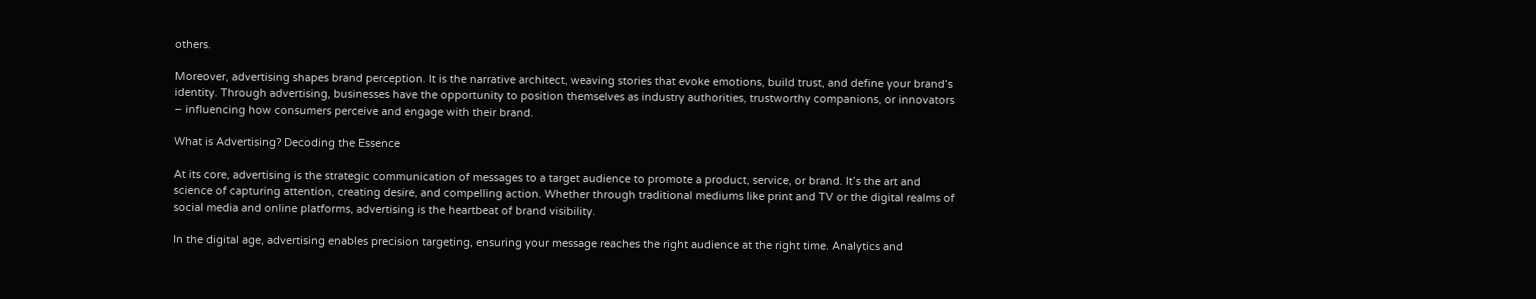others.

Moreover, advertising shapes brand perception. It is the narrative architect, weaving stories that evoke emotions, build trust, and define your brand’s identity. Through advertising, businesses have the opportunity to position themselves as industry authorities, trustworthy companions, or innovators – influencing how consumers perceive and engage with their brand.

What is Advertising? Decoding the Essence

At its core, advertising is the strategic communication of messages to a target audience to promote a product, service, or brand. It’s the art and science of capturing attention, creating desire, and compelling action. Whether through traditional mediums like print and TV or the digital realms of social media and online platforms, advertising is the heartbeat of brand visibility.

In the digital age, advertising enables precision targeting, ensuring your message reaches the right audience at the right time. Analytics and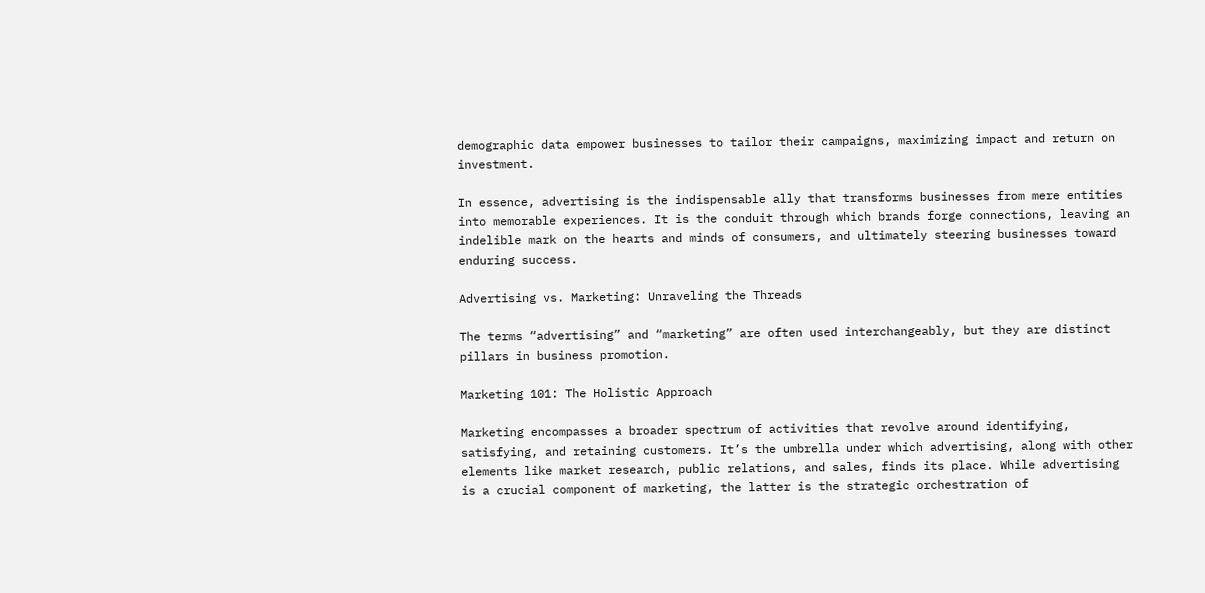demographic data empower businesses to tailor their campaigns, maximizing impact and return on investment.

In essence, advertising is the indispensable ally that transforms businesses from mere entities into memorable experiences. It is the conduit through which brands forge connections, leaving an indelible mark on the hearts and minds of consumers, and ultimately steering businesses toward enduring success.

Advertising vs. Marketing: Unraveling the Threads

The terms “advertising” and “marketing” are often used interchangeably, but they are distinct pillars in business promotion.

Marketing 101: The Holistic Approach

Marketing encompasses a broader spectrum of activities that revolve around identifying, satisfying, and retaining customers. It’s the umbrella under which advertising, along with other elements like market research, public relations, and sales, finds its place. While advertising is a crucial component of marketing, the latter is the strategic orchestration of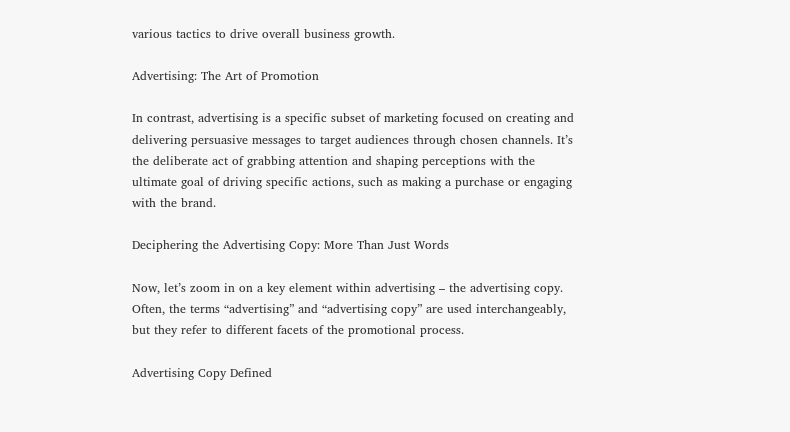various tactics to drive overall business growth.

Advertising: The Art of Promotion

In contrast, advertising is a specific subset of marketing focused on creating and delivering persuasive messages to target audiences through chosen channels. It’s the deliberate act of grabbing attention and shaping perceptions with the ultimate goal of driving specific actions, such as making a purchase or engaging with the brand.

Deciphering the Advertising Copy: More Than Just Words

Now, let’s zoom in on a key element within advertising – the advertising copy. Often, the terms “advertising” and “advertising copy” are used interchangeably, but they refer to different facets of the promotional process.

Advertising Copy Defined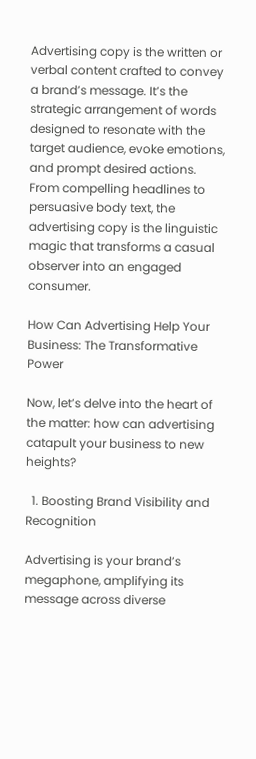Advertising copy is the written or verbal content crafted to convey a brand’s message. It’s the strategic arrangement of words designed to resonate with the target audience, evoke emotions, and prompt desired actions. From compelling headlines to persuasive body text, the advertising copy is the linguistic magic that transforms a casual observer into an engaged consumer.

How Can Advertising Help Your Business: The Transformative Power

Now, let’s delve into the heart of the matter: how can advertising catapult your business to new heights?

  1. Boosting Brand Visibility and Recognition

Advertising is your brand’s megaphone, amplifying its message across diverse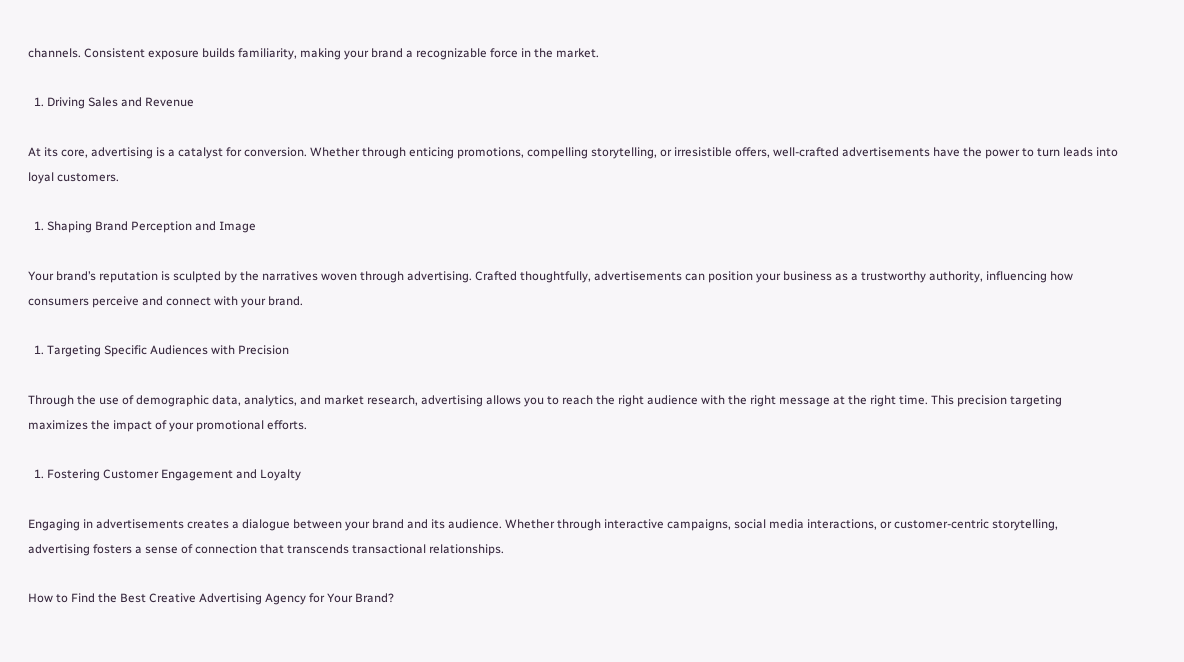channels. Consistent exposure builds familiarity, making your brand a recognizable force in the market.

  1. Driving Sales and Revenue

At its core, advertising is a catalyst for conversion. Whether through enticing promotions, compelling storytelling, or irresistible offers, well-crafted advertisements have the power to turn leads into loyal customers.

  1. Shaping Brand Perception and Image

Your brand’s reputation is sculpted by the narratives woven through advertising. Crafted thoughtfully, advertisements can position your business as a trustworthy authority, influencing how consumers perceive and connect with your brand.

  1. Targeting Specific Audiences with Precision

Through the use of demographic data, analytics, and market research, advertising allows you to reach the right audience with the right message at the right time. This precision targeting maximizes the impact of your promotional efforts.

  1. Fostering Customer Engagement and Loyalty

Engaging in advertisements creates a dialogue between your brand and its audience. Whether through interactive campaigns, social media interactions, or customer-centric storytelling, advertising fosters a sense of connection that transcends transactional relationships.

How to Find the Best Creative Advertising Agency for Your Brand?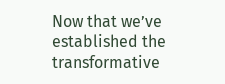Now that we’ve established the transformative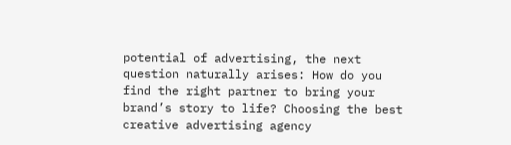potential of advertising, the next question naturally arises: How do you find the right partner to bring your brand’s story to life? Choosing the best creative advertising agency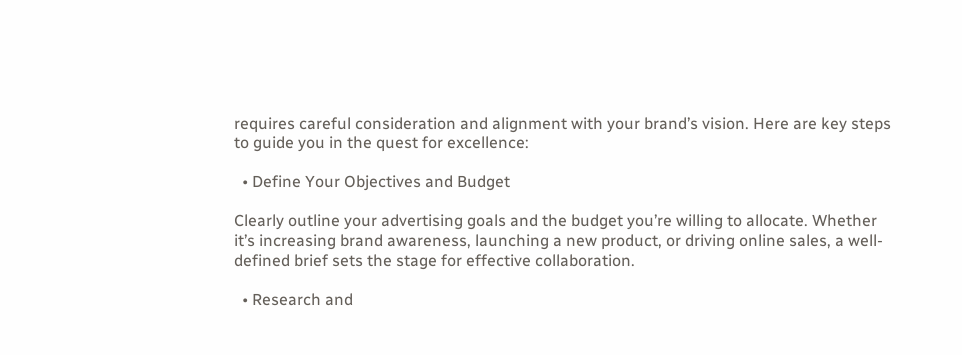requires careful consideration and alignment with your brand’s vision. Here are key steps to guide you in the quest for excellence:

  • Define Your Objectives and Budget

Clearly outline your advertising goals and the budget you’re willing to allocate. Whether it’s increasing brand awareness, launching a new product, or driving online sales, a well-defined brief sets the stage for effective collaboration.

  • Research and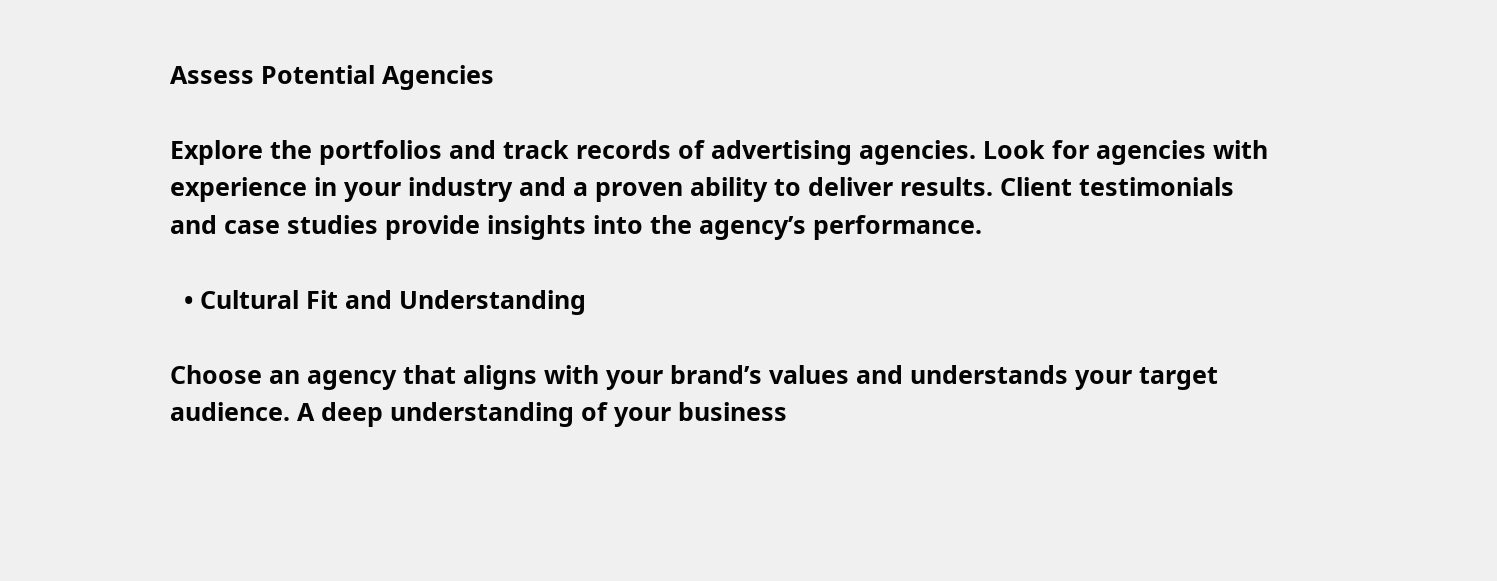Assess Potential Agencies

Explore the portfolios and track records of advertising agencies. Look for agencies with experience in your industry and a proven ability to deliver results. Client testimonials and case studies provide insights into the agency’s performance.

  • Cultural Fit and Understanding

Choose an agency that aligns with your brand’s values and understands your target audience. A deep understanding of your business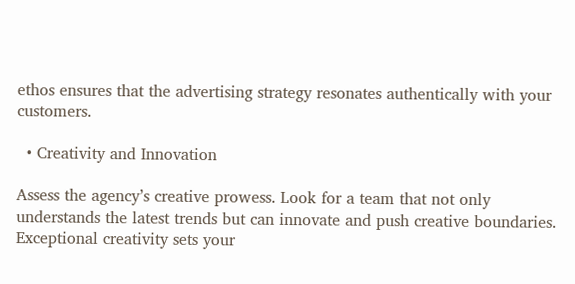ethos ensures that the advertising strategy resonates authentically with your customers.

  • Creativity and Innovation

Assess the agency’s creative prowess. Look for a team that not only understands the latest trends but can innovate and push creative boundaries. Exceptional creativity sets your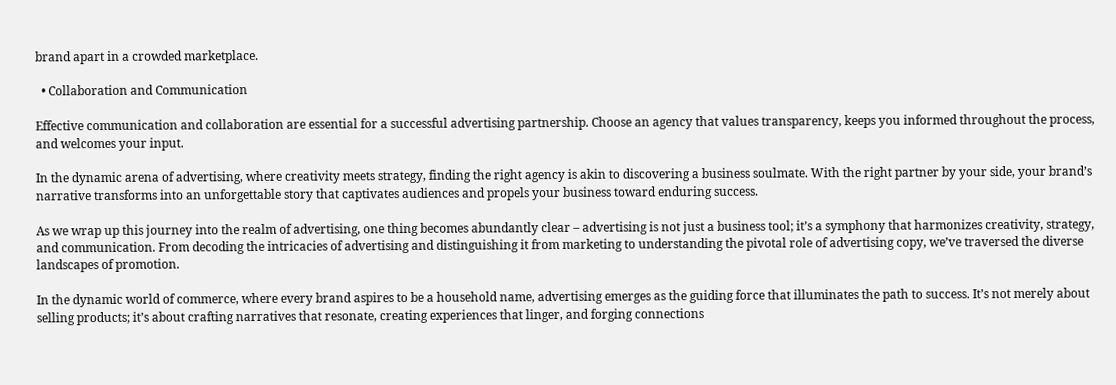brand apart in a crowded marketplace.

  • Collaboration and Communication

Effective communication and collaboration are essential for a successful advertising partnership. Choose an agency that values transparency, keeps you informed throughout the process, and welcomes your input.

In the dynamic arena of advertising, where creativity meets strategy, finding the right agency is akin to discovering a business soulmate. With the right partner by your side, your brand’s narrative transforms into an unforgettable story that captivates audiences and propels your business toward enduring success.

As we wrap up this journey into the realm of advertising, one thing becomes abundantly clear – advertising is not just a business tool; it’s a symphony that harmonizes creativity, strategy, and communication. From decoding the intricacies of advertising and distinguishing it from marketing to understanding the pivotal role of advertising copy, we’ve traversed the diverse landscapes of promotion.

In the dynamic world of commerce, where every brand aspires to be a household name, advertising emerges as the guiding force that illuminates the path to success. It’s not merely about selling products; it’s about crafting narratives that resonate, creating experiences that linger, and forging connections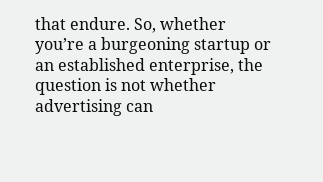that endure. So, whether you’re a burgeoning startup or an established enterprise, the question is not whether advertising can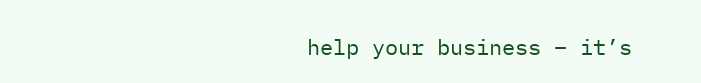help your business – it’s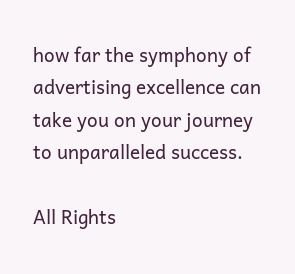how far the symphony of advertising excellence can take you on your journey to unparalleled success.

All Rights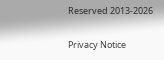Reserved 2013-2026

Privacy Notice